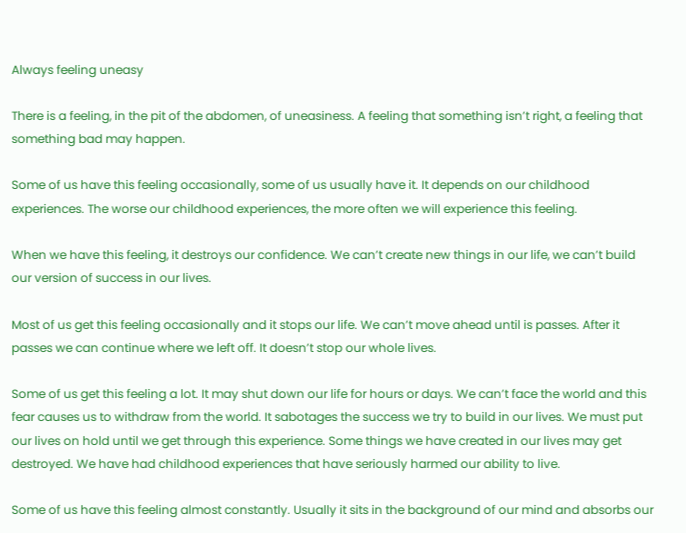Always feeling uneasy

There is a feeling, in the pit of the abdomen, of uneasiness. A feeling that something isn’t right, a feeling that something bad may happen.

Some of us have this feeling occasionally, some of us usually have it. It depends on our childhood experiences. The worse our childhood experiences, the more often we will experience this feeling.

When we have this feeling, it destroys our confidence. We can’t create new things in our life, we can’t build our version of success in our lives.

Most of us get this feeling occasionally and it stops our life. We can’t move ahead until is passes. After it passes we can continue where we left off. It doesn’t stop our whole lives.

Some of us get this feeling a lot. It may shut down our life for hours or days. We can’t face the world and this fear causes us to withdraw from the world. It sabotages the success we try to build in our lives. We must put our lives on hold until we get through this experience. Some things we have created in our lives may get destroyed. We have had childhood experiences that have seriously harmed our ability to live.

Some of us have this feeling almost constantly. Usually it sits in the background of our mind and absorbs our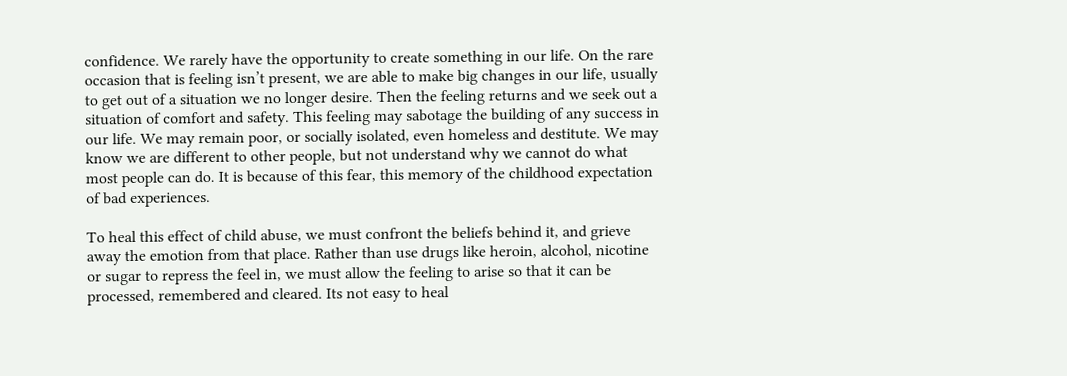confidence. We rarely have the opportunity to create something in our life. On the rare occasion that is feeling isn’t present, we are able to make big changes in our life, usually to get out of a situation we no longer desire. Then the feeling returns and we seek out a situation of comfort and safety. This feeling may sabotage the building of any success in our life. We may remain poor, or socially isolated, even homeless and destitute. We may know we are different to other people, but not understand why we cannot do what most people can do. It is because of this fear, this memory of the childhood expectation of bad experiences.

To heal this effect of child abuse, we must confront the beliefs behind it, and grieve away the emotion from that place. Rather than use drugs like heroin, alcohol, nicotine or sugar to repress the feel in, we must allow the feeling to arise so that it can be processed, remembered and cleared. Its not easy to heal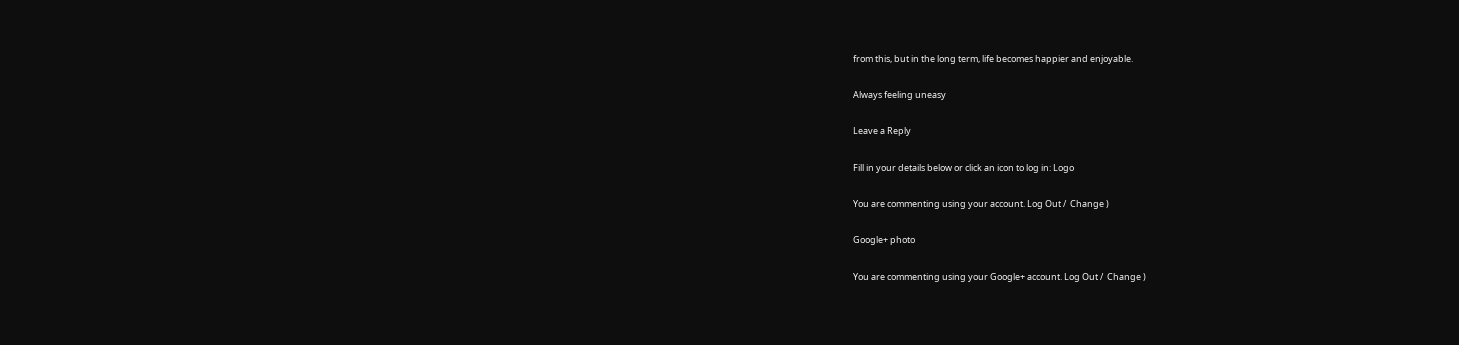from this, but in the long term, life becomes happier and enjoyable.

Always feeling uneasy

Leave a Reply

Fill in your details below or click an icon to log in: Logo

You are commenting using your account. Log Out /  Change )

Google+ photo

You are commenting using your Google+ account. Log Out /  Change )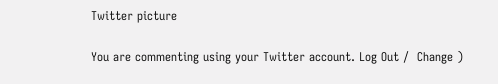Twitter picture

You are commenting using your Twitter account. Log Out /  Change )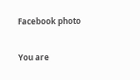Facebook photo

You are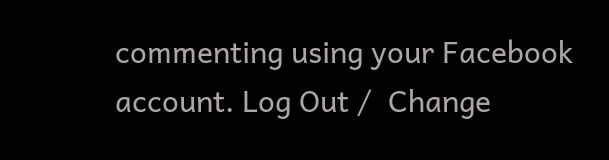commenting using your Facebook account. Log Out /  Change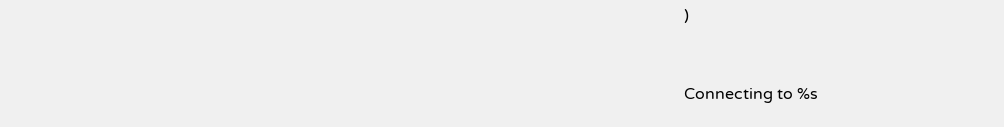)


Connecting to %s